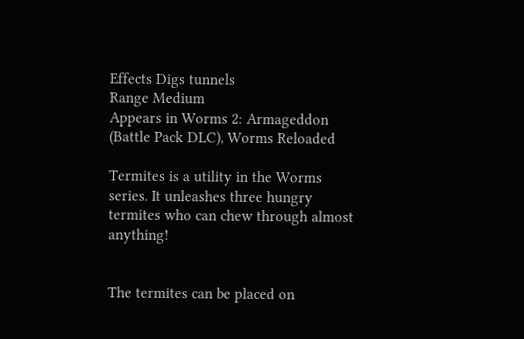Effects Digs tunnels
Range Medium
Appears in Worms 2: Armageddon (Battle Pack DLC), Worms Reloaded

Termites is a utility in the Worms series. It unleashes three hungry termites who can chew through almost anything!


The termites can be placed on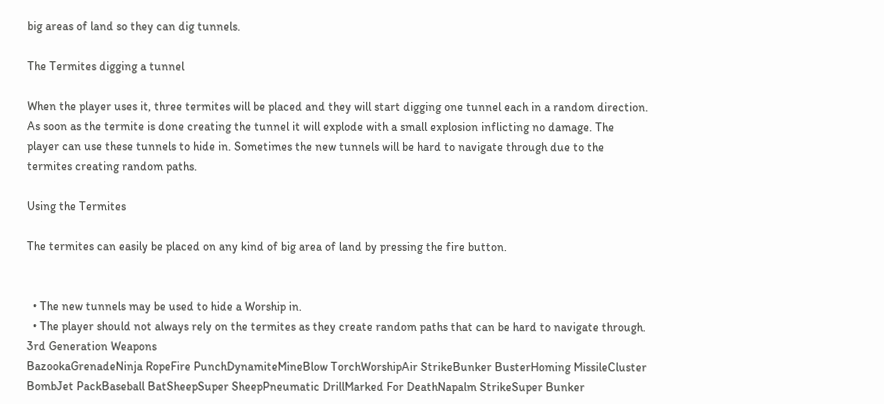big areas of land so they can dig tunnels.

The Termites digging a tunnel

When the player uses it, three termites will be placed and they will start digging one tunnel each in a random direction. As soon as the termite is done creating the tunnel it will explode with a small explosion inflicting no damage. The player can use these tunnels to hide in. Sometimes the new tunnels will be hard to navigate through due to the termites creating random paths.

Using the Termites

The termites can easily be placed on any kind of big area of land by pressing the fire button.


  • The new tunnels may be used to hide a Worship in.
  • The player should not always rely on the termites as they create random paths that can be hard to navigate through.
3rd Generation Weapons
BazookaGrenadeNinja RopeFire PunchDynamiteMineBlow TorchWorshipAir StrikeBunker BusterHoming MissileCluster BombJet PackBaseball BatSheepSuper SheepPneumatic DrillMarked For DeathNapalm StrikeSuper Bunker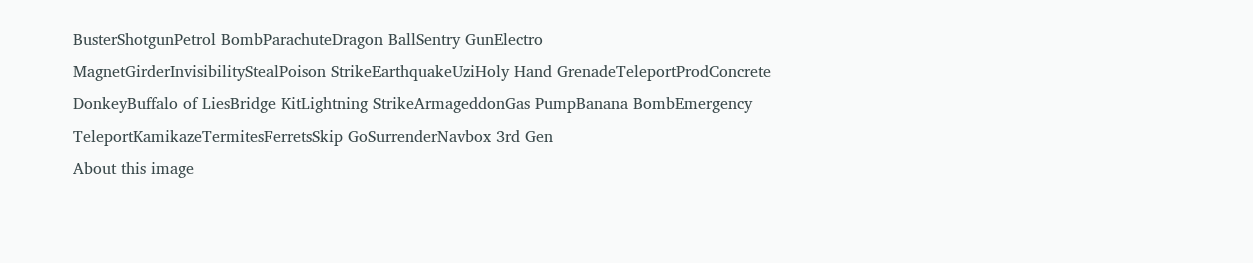BusterShotgunPetrol BombParachuteDragon BallSentry GunElectro MagnetGirderInvisibilityStealPoison StrikeEarthquakeUziHoly Hand GrenadeTeleportProdConcrete DonkeyBuffalo of LiesBridge KitLightning StrikeArmageddonGas PumpBanana BombEmergency TeleportKamikazeTermitesFerretsSkip GoSurrenderNavbox 3rd Gen
About this image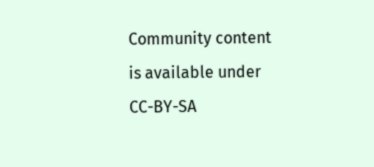Community content is available under CC-BY-SA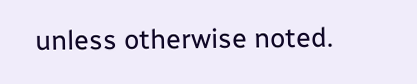unless otherwise noted.